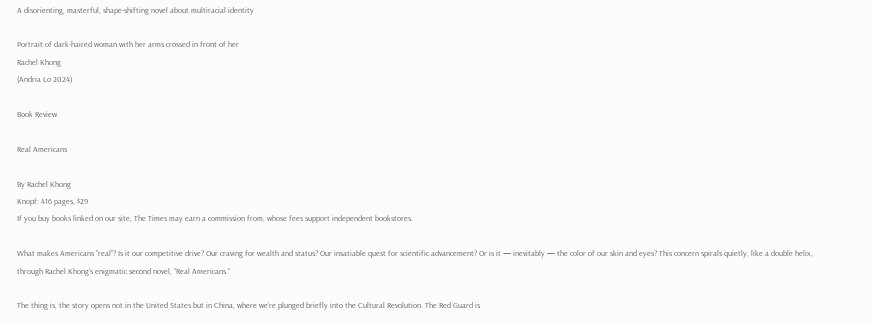A disorienting, masterful, shape-shifting novel about multiracial identity

Portrait of dark-haired woman with her arms crossed in front of her
Rachel Khong
(Andria Lo 2024)

Book Review

Real Americans

By Rachel Khong
Knopf: 416 pages, $29
If you buy books linked on our site, The Times may earn a commission from, whose fees support independent bookstores.

What makes Americans “real”? Is it our competitive drive? Our craving for wealth and status? Our insatiable quest for scientific advancement? Or is it — inevitably — the color of our skin and eyes? This concern spirals quietly, like a double helix, through Rachel Khong’s enigmatic second novel, “Real Americans.”

The thing is, the story opens not in the United States but in China, where we’re plunged briefly into the Cultural Revolution. The Red Guard is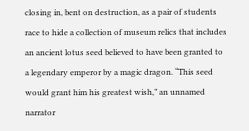closing in, bent on destruction, as a pair of students race to hide a collection of museum relics that includes an ancient lotus seed believed to have been granted to a legendary emperor by a magic dragon. “This seed would grant him his greatest wish,” an unnamed narrator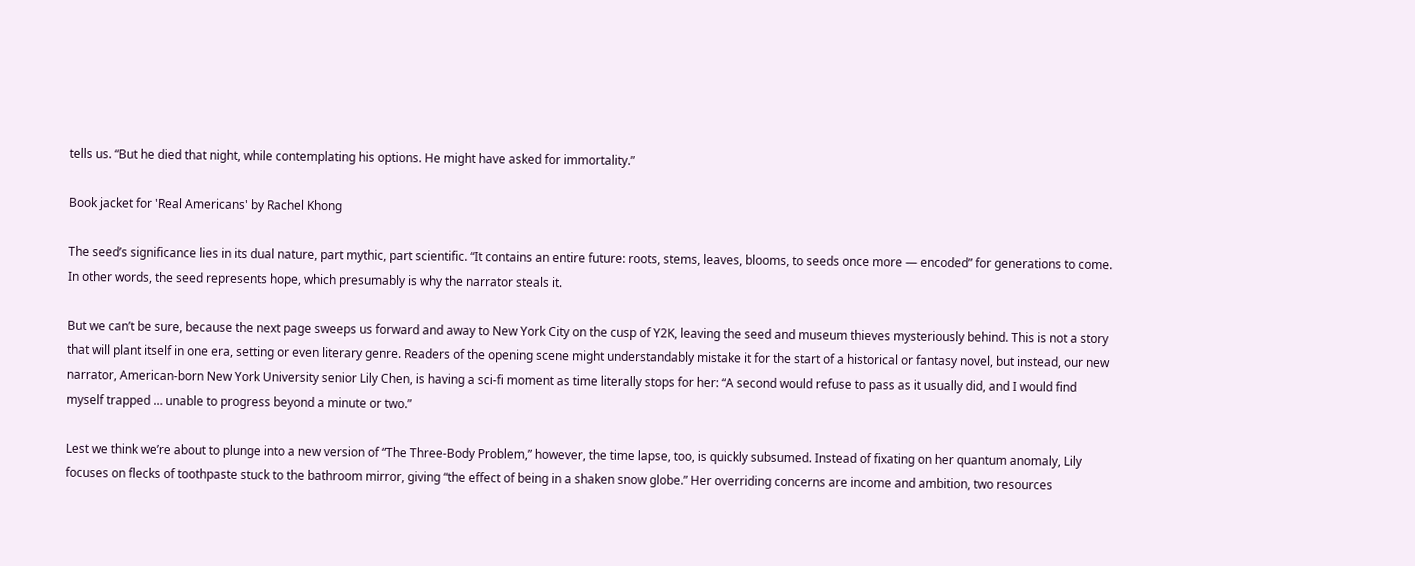tells us. “But he died that night, while contemplating his options. He might have asked for immortality.”

Book jacket for 'Real Americans' by Rachel Khong

The seed’s significance lies in its dual nature, part mythic, part scientific. “It contains an entire future: roots, stems, leaves, blooms, to seeds once more — encoded” for generations to come. In other words, the seed represents hope, which presumably is why the narrator steals it.

But we can’t be sure, because the next page sweeps us forward and away to New York City on the cusp of Y2K, leaving the seed and museum thieves mysteriously behind. This is not a story that will plant itself in one era, setting or even literary genre. Readers of the opening scene might understandably mistake it for the start of a historical or fantasy novel, but instead, our new narrator, American-born New York University senior Lily Chen, is having a sci-fi moment as time literally stops for her: “A second would refuse to pass as it usually did, and I would find myself trapped … unable to progress beyond a minute or two.”

Lest we think we’re about to plunge into a new version of “The Three-Body Problem,” however, the time lapse, too, is quickly subsumed. Instead of fixating on her quantum anomaly, Lily focuses on flecks of toothpaste stuck to the bathroom mirror, giving “the effect of being in a shaken snow globe.” Her overriding concerns are income and ambition, two resources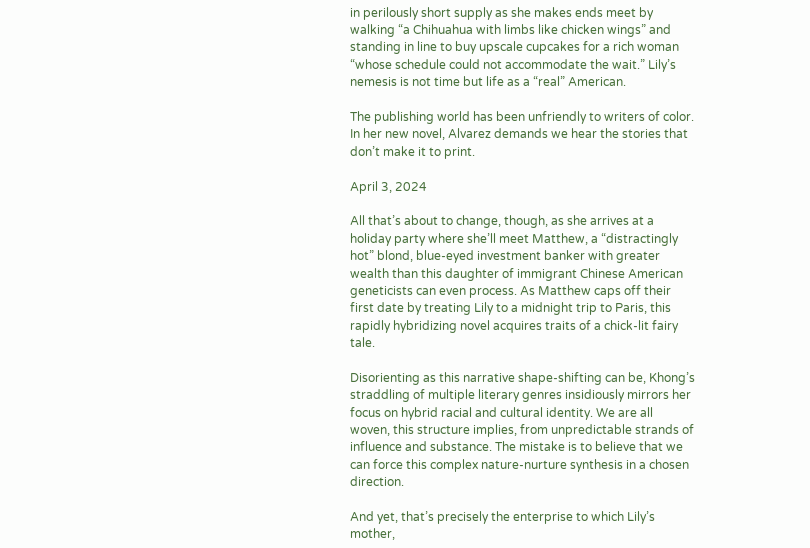in perilously short supply as she makes ends meet by walking “a Chihuahua with limbs like chicken wings” and standing in line to buy upscale cupcakes for a rich woman “whose schedule could not accommodate the wait.” Lily’s nemesis is not time but life as a “real” American.

The publishing world has been unfriendly to writers of color. In her new novel, Alvarez demands we hear the stories that don’t make it to print.

April 3, 2024

All that’s about to change, though, as she arrives at a holiday party where she’ll meet Matthew, a “distractingly hot” blond, blue-eyed investment banker with greater wealth than this daughter of immigrant Chinese American geneticists can even process. As Matthew caps off their first date by treating Lily to a midnight trip to Paris, this rapidly hybridizing novel acquires traits of a chick-lit fairy tale.

Disorienting as this narrative shape-shifting can be, Khong’s straddling of multiple literary genres insidiously mirrors her focus on hybrid racial and cultural identity. We are all woven, this structure implies, from unpredictable strands of influence and substance. The mistake is to believe that we can force this complex nature-nurture synthesis in a chosen direction.

And yet, that’s precisely the enterprise to which Lily’s mother,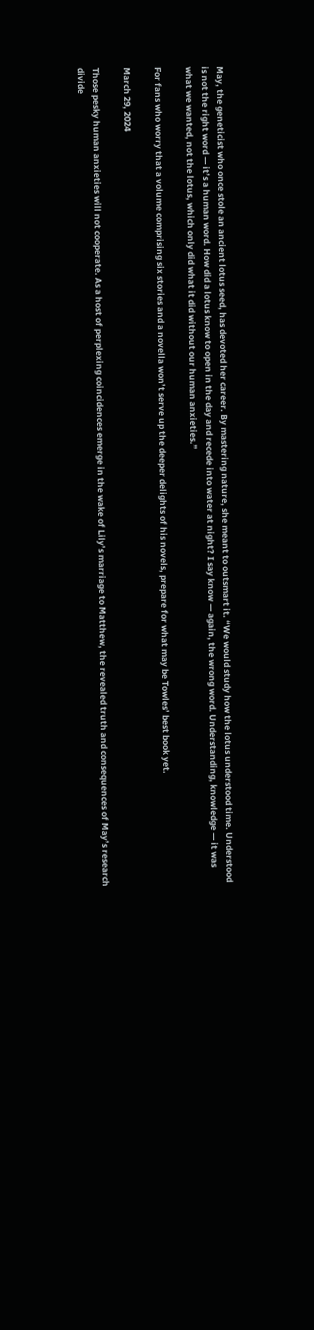May, the geneticist who once stole an ancient lotus seed, has devoted her career. By mastering nature, she meant to outsmart it. “We would study how the lotus understood time. Understood is not the right word — it’s a human word. How did a lotus know to open in the day and recede into water at night? I say know — again, the wrong word. Understanding, knowledge — it was what we wanted, not the lotus, which only did what it did without our human anxieties.”

For fans who worry that a volume comprising six stories and a novella won’t serve up the deeper delights of his novels, prepare for what may be Towles’ best book yet.

March 29, 2024

Those pesky human anxieties will not cooperate. As a host of perplexing coincidences emerge in the wake of Lily’s marriage to Matthew, the revealed truth and consequences of May’s research divide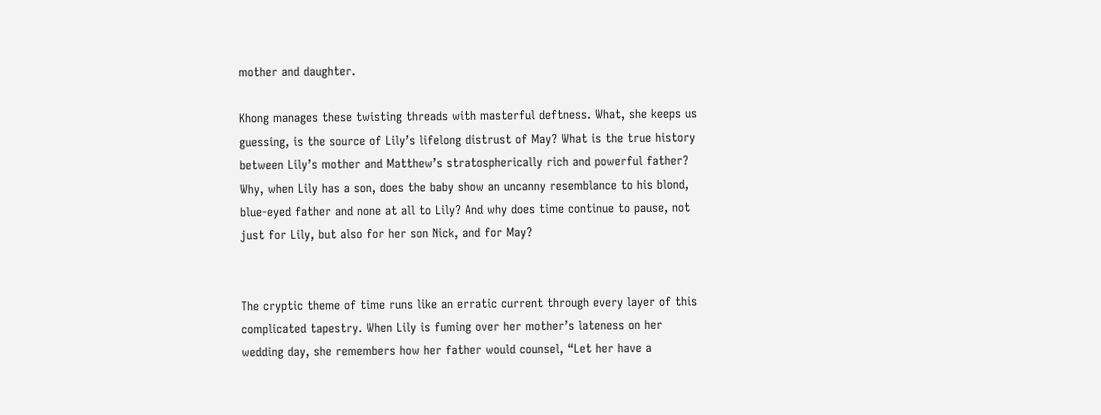mother and daughter.

Khong manages these twisting threads with masterful deftness. What, she keeps us guessing, is the source of Lily’s lifelong distrust of May? What is the true history between Lily’s mother and Matthew’s stratospherically rich and powerful father? Why, when Lily has a son, does the baby show an uncanny resemblance to his blond, blue-eyed father and none at all to Lily? And why does time continue to pause, not just for Lily, but also for her son Nick, and for May?


The cryptic theme of time runs like an erratic current through every layer of this complicated tapestry. When Lily is fuming over her mother’s lateness on her wedding day, she remembers how her father would counsel, “Let her have a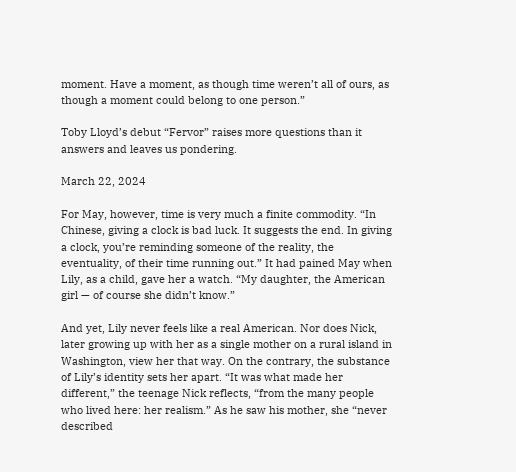moment. Have a moment, as though time weren’t all of ours, as though a moment could belong to one person.”

Toby Lloyd’s debut “Fervor” raises more questions than it answers and leaves us pondering.

March 22, 2024

For May, however, time is very much a finite commodity. “In Chinese, giving a clock is bad luck. It suggests the end. In giving a clock, you’re reminding someone of the reality, the eventuality, of their time running out.” It had pained May when Lily, as a child, gave her a watch. “My daughter, the American girl — of course she didn’t know.”

And yet, Lily never feels like a real American. Nor does Nick, later growing up with her as a single mother on a rural island in Washington, view her that way. On the contrary, the substance of Lily’s identity sets her apart. “It was what made her different,” the teenage Nick reflects, “from the many people who lived here: her realism.” As he saw his mother, she “never described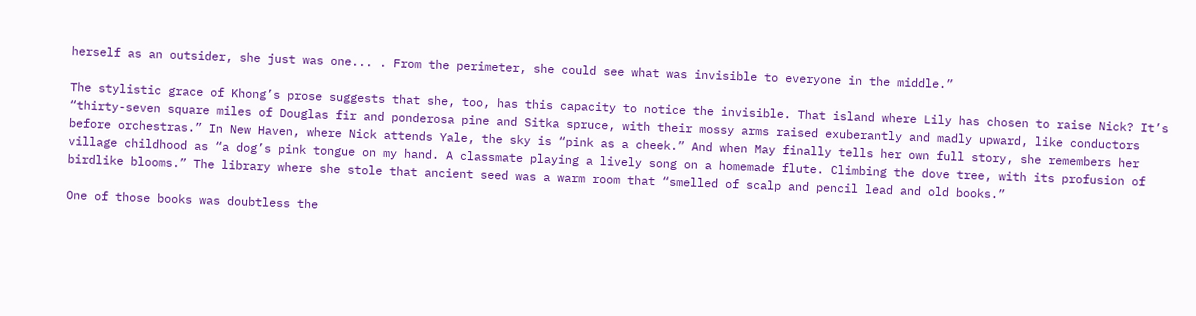herself as an outsider, she just was one... . From the perimeter, she could see what was invisible to everyone in the middle.”

The stylistic grace of Khong’s prose suggests that she, too, has this capacity to notice the invisible. That island where Lily has chosen to raise Nick? It’s “thirty-seven square miles of Douglas fir and ponderosa pine and Sitka spruce, with their mossy arms raised exuberantly and madly upward, like conductors before orchestras.” In New Haven, where Nick attends Yale, the sky is “pink as a cheek.” And when May finally tells her own full story, she remembers her village childhood as “a dog’s pink tongue on my hand. A classmate playing a lively song on a homemade flute. Climbing the dove tree, with its profusion of birdlike blooms.” The library where she stole that ancient seed was a warm room that “smelled of scalp and pencil lead and old books.”

One of those books was doubtless the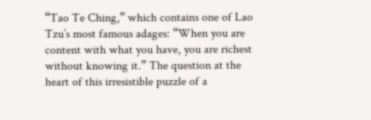“Tao Te Ching,” which contains one of Lao Tzu’s most famous adages: “When you are content with what you have, you are richest without knowing it.” The question at the heart of this irresistible puzzle of a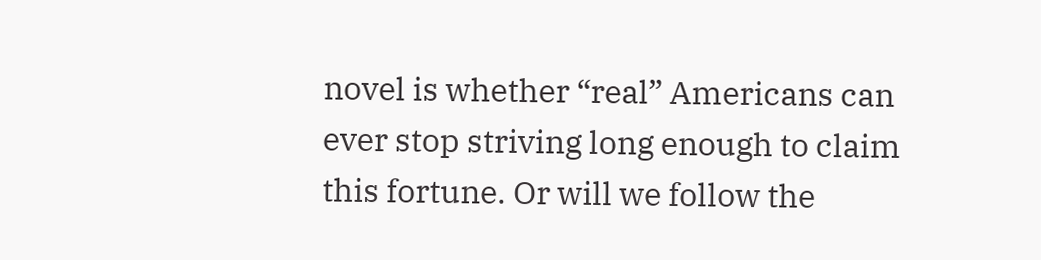novel is whether “real” Americans can ever stop striving long enough to claim this fortune. Or will we follow the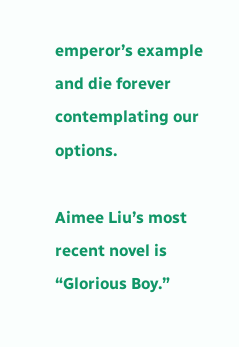emperor’s example and die forever contemplating our options.

Aimee Liu’s most recent novel is “Glorious Boy.”